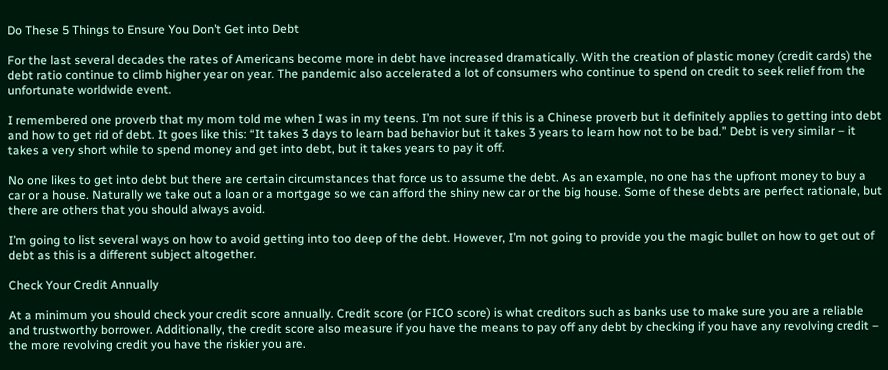Do These 5 Things to Ensure You Don’t Get into Debt

For the last several decades the rates of Americans become more in debt have increased dramatically. With the creation of plastic money (credit cards) the debt ratio continue to climb higher year on year. The pandemic also accelerated a lot of consumers who continue to spend on credit to seek relief from the unfortunate worldwide event.

I remembered one proverb that my mom told me when I was in my teens. I’m not sure if this is a Chinese proverb but it definitely applies to getting into debt and how to get rid of debt. It goes like this: “It takes 3 days to learn bad behavior but it takes 3 years to learn how not to be bad.” Debt is very similar – it takes a very short while to spend money and get into debt, but it takes years to pay it off.

No one likes to get into debt but there are certain circumstances that force us to assume the debt. As an example, no one has the upfront money to buy a car or a house. Naturally we take out a loan or a mortgage so we can afford the shiny new car or the big house. Some of these debts are perfect rationale, but there are others that you should always avoid.

I’m going to list several ways on how to avoid getting into too deep of the debt. However, I’m not going to provide you the magic bullet on how to get out of debt as this is a different subject altogether.

Check Your Credit Annually

At a minimum you should check your credit score annually. Credit score (or FICO score) is what creditors such as banks use to make sure you are a reliable and trustworthy borrower. Additionally, the credit score also measure if you have the means to pay off any debt by checking if you have any revolving credit – the more revolving credit you have the riskier you are.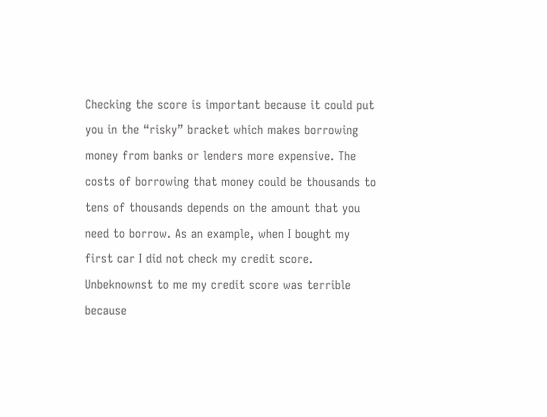Checking the score is important because it could put you in the “risky” bracket which makes borrowing money from banks or lenders more expensive. The costs of borrowing that money could be thousands to tens of thousands depends on the amount that you need to borrow. As an example, when I bought my first car I did not check my credit score. Unbeknownst to me my credit score was terrible because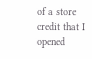of a store credit that I opened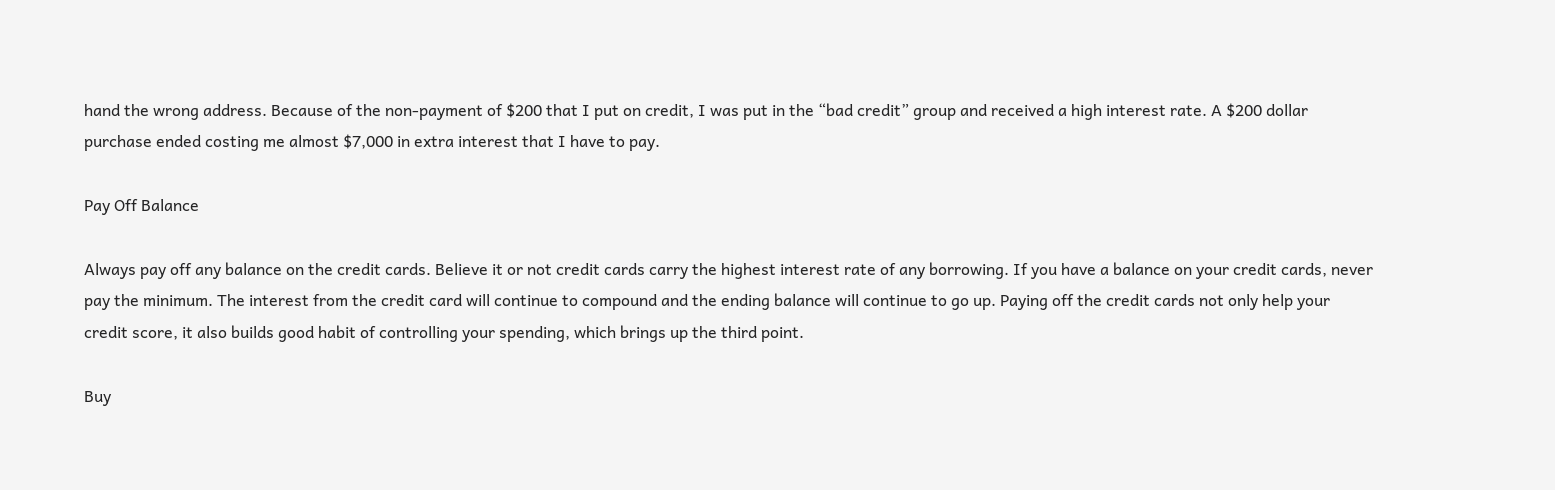hand the wrong address. Because of the non-payment of $200 that I put on credit, I was put in the “bad credit” group and received a high interest rate. A $200 dollar purchase ended costing me almost $7,000 in extra interest that I have to pay.

Pay Off Balance

Always pay off any balance on the credit cards. Believe it or not credit cards carry the highest interest rate of any borrowing. If you have a balance on your credit cards, never pay the minimum. The interest from the credit card will continue to compound and the ending balance will continue to go up. Paying off the credit cards not only help your credit score, it also builds good habit of controlling your spending, which brings up the third point.

Buy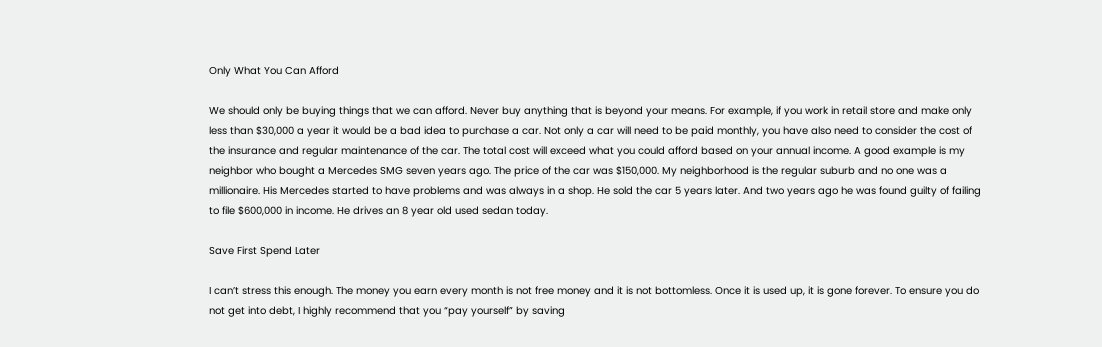Only What You Can Afford

We should only be buying things that we can afford. Never buy anything that is beyond your means. For example, if you work in retail store and make only less than $30,000 a year it would be a bad idea to purchase a car. Not only a car will need to be paid monthly, you have also need to consider the cost of the insurance and regular maintenance of the car. The total cost will exceed what you could afford based on your annual income. A good example is my neighbor who bought a Mercedes SMG seven years ago. The price of the car was $150,000. My neighborhood is the regular suburb and no one was a millionaire. His Mercedes started to have problems and was always in a shop. He sold the car 5 years later. And two years ago he was found guilty of failing to file $600,000 in income. He drives an 8 year old used sedan today.

Save First Spend Later

I can’t stress this enough. The money you earn every month is not free money and it is not bottomless. Once it is used up, it is gone forever. To ensure you do not get into debt, I highly recommend that you “pay yourself” by saving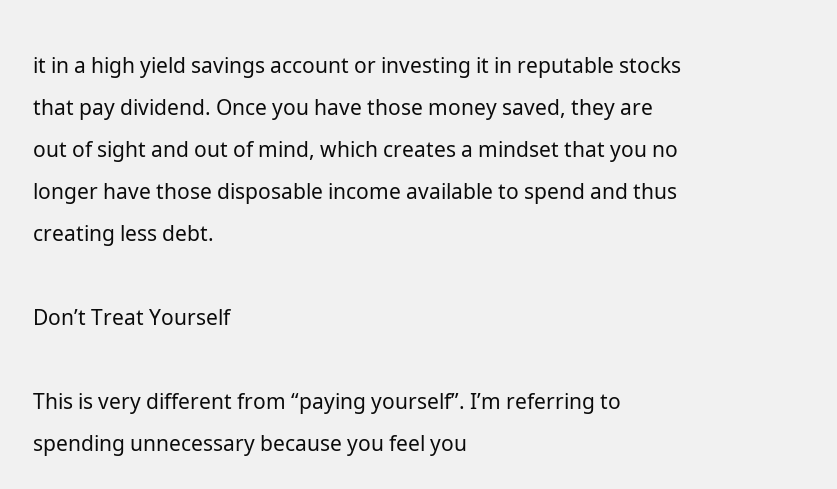it in a high yield savings account or investing it in reputable stocks that pay dividend. Once you have those money saved, they are out of sight and out of mind, which creates a mindset that you no longer have those disposable income available to spend and thus creating less debt.

Don’t Treat Yourself

This is very different from “paying yourself”. I’m referring to spending unnecessary because you feel you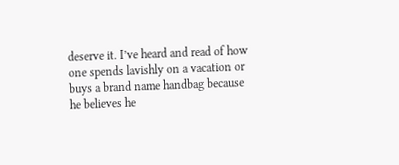deserve it. I’ve heard and read of how one spends lavishly on a vacation or buys a brand name handbag because he believes he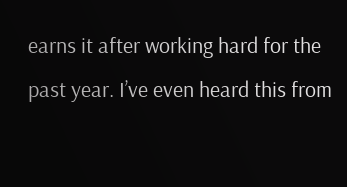earns it after working hard for the past year. I’ve even heard this from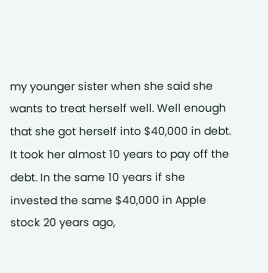my younger sister when she said she wants to treat herself well. Well enough that she got herself into $40,000 in debt. It took her almost 10 years to pay off the debt. In the same 10 years if she invested the same $40,000 in Apple stock 20 years ago,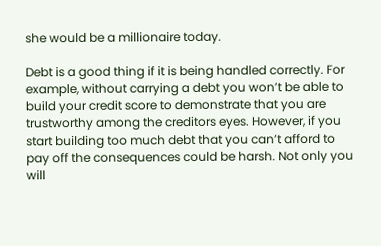she would be a millionaire today.

Debt is a good thing if it is being handled correctly. For example, without carrying a debt you won’t be able to build your credit score to demonstrate that you are trustworthy among the creditors eyes. However, if you start building too much debt that you can’t afford to pay off the consequences could be harsh. Not only you will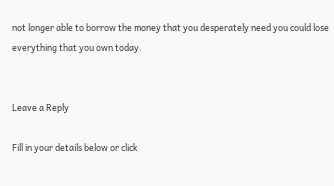not longer able to borrow the money that you desperately need you could lose everything that you own today.


Leave a Reply

Fill in your details below or click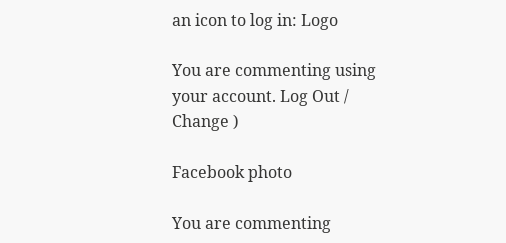an icon to log in: Logo

You are commenting using your account. Log Out /  Change )

Facebook photo

You are commenting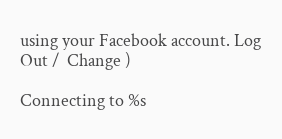using your Facebook account. Log Out /  Change )

Connecting to %s